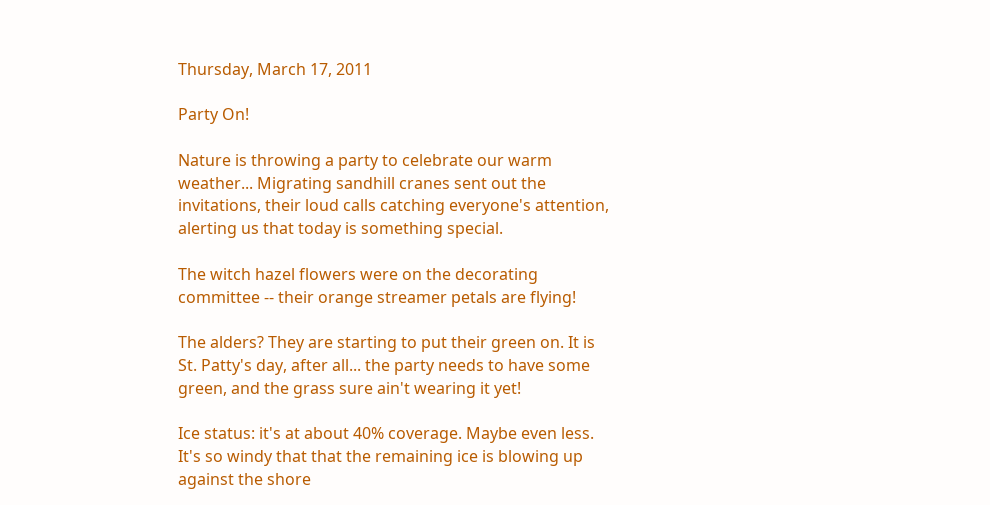Thursday, March 17, 2011

Party On!

Nature is throwing a party to celebrate our warm weather... Migrating sandhill cranes sent out the invitations, their loud calls catching everyone's attention, alerting us that today is something special.

The witch hazel flowers were on the decorating committee -- their orange streamer petals are flying!

The alders? They are starting to put their green on. It is St. Patty's day, after all... the party needs to have some green, and the grass sure ain't wearing it yet!

Ice status: it's at about 40% coverage. Maybe even less. It's so windy that that the remaining ice is blowing up against the shore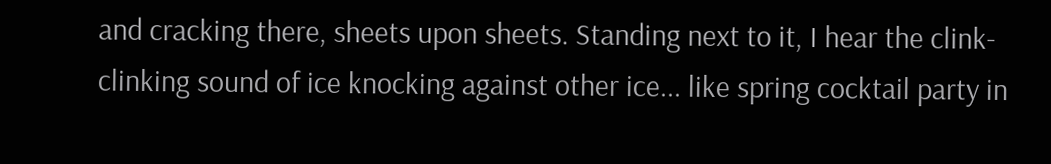and cracking there, sheets upon sheets. Standing next to it, I hear the clink-clinking sound of ice knocking against other ice... like spring cocktail party in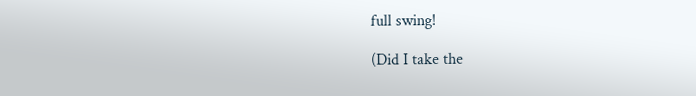full swing!

(Did I take the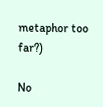metaphor too far?)

No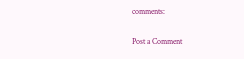comments:

Post a Comment